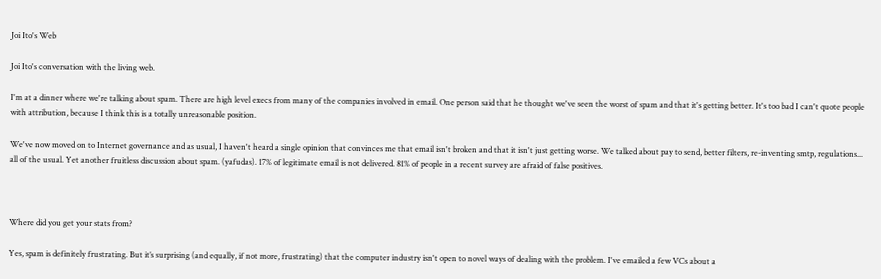Joi Ito's Web

Joi Ito's conversation with the living web.

I'm at a dinner where we're talking about spam. There are high level execs from many of the companies involved in email. One person said that he thought we've seen the worst of spam and that it's getting better. It's too bad I can't quote people with attribution, because I think this is a totally unreasonable position.

We've now moved on to Internet governance and as usual, I haven't heard a single opinion that convinces me that email isn't broken and that it isn't just getting worse. We talked about pay to send, better filters, re-inventing smtp, regulations... all of the usual. Yet another fruitless discussion about spam. (yafudas). 17% of legitimate email is not delivered. 81% of people in a recent survey are afraid of false positives.



Where did you get your stats from?

Yes, spam is definitely frustrating. But it’s surprising (and equally, if not more, frustrating) that the computer industry isn't open to novel ways of dealing with the problem. I've emailed a few VCs about a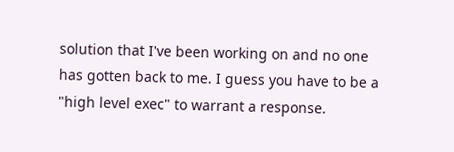solution that I've been working on and no one has gotten back to me. I guess you have to be a "high level exec" to warrant a response.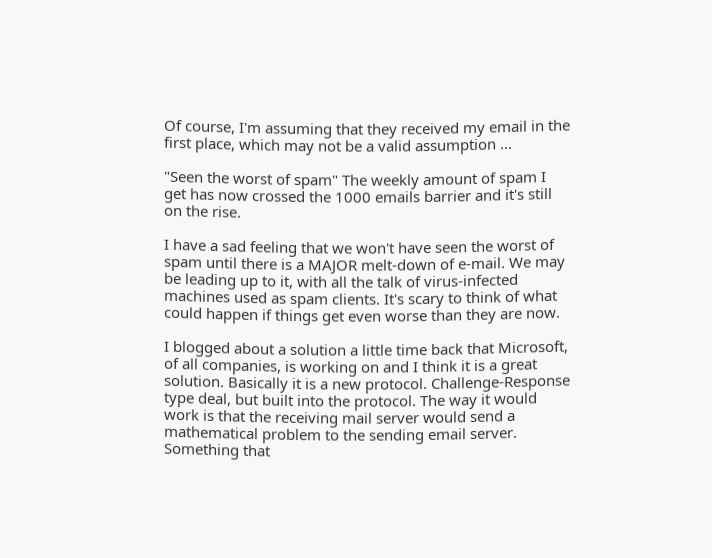Of course, I'm assuming that they received my email in the first place, which may not be a valid assumption ...

"Seen the worst of spam" The weekly amount of spam I get has now crossed the 1000 emails barrier and it's still on the rise.

I have a sad feeling that we won't have seen the worst of spam until there is a MAJOR melt-down of e-mail. We may be leading up to it, with all the talk of virus-infected machines used as spam clients. It's scary to think of what could happen if things get even worse than they are now.

I blogged about a solution a little time back that Microsoft, of all companies, is working on and I think it is a great solution. Basically it is a new protocol. Challenge-Response type deal, but built into the protocol. The way it would work is that the receiving mail server would send a mathematical problem to the sending email server. Something that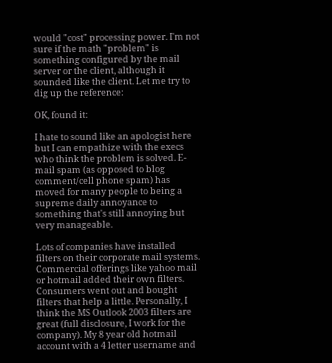would "cost" processing power. I'm not sure if the math "problem" is something configured by the mail server or the client, although it sounded like the client. Let me try to dig up the reference:

OK, found it:

I hate to sound like an apologist here but I can empathize with the execs who think the problem is solved. E-mail spam (as opposed to blog comment/cell phone spam) has moved for many people to being a supreme daily annoyance to something that's still annoying but very manageable.

Lots of companies have installed filters on their corporate mail systems. Commercial offerings like yahoo mail or hotmail added their own filters. Consumers went out and bought filters that help a little. Personally, I think the MS Outlook 2003 filters are great (full disclosure, I work for the company). My 8 year old hotmail account with a 4 letter username and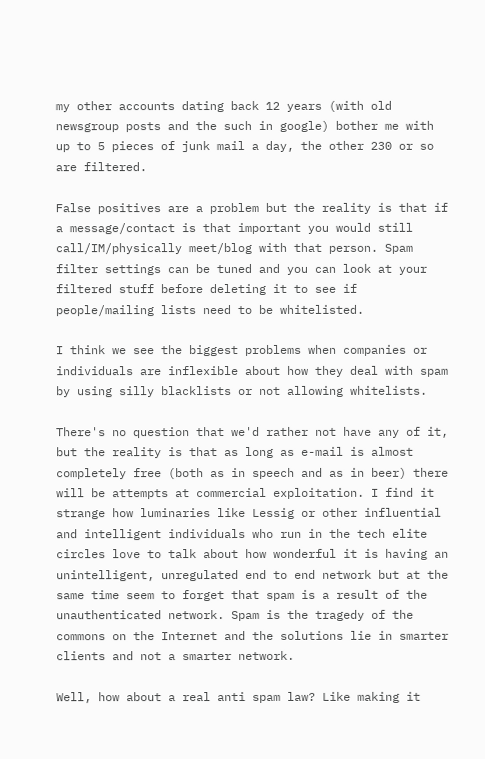my other accounts dating back 12 years (with old newsgroup posts and the such in google) bother me with up to 5 pieces of junk mail a day, the other 230 or so are filtered.

False positives are a problem but the reality is that if a message/contact is that important you would still call/IM/physically meet/blog with that person. Spam filter settings can be tuned and you can look at your filtered stuff before deleting it to see if people/mailing lists need to be whitelisted.

I think we see the biggest problems when companies or individuals are inflexible about how they deal with spam by using silly blacklists or not allowing whitelists.

There's no question that we'd rather not have any of it, but the reality is that as long as e-mail is almost completely free (both as in speech and as in beer) there will be attempts at commercial exploitation. I find it strange how luminaries like Lessig or other influential and intelligent individuals who run in the tech elite circles love to talk about how wonderful it is having an unintelligent, unregulated end to end network but at the same time seem to forget that spam is a result of the unauthenticated network. Spam is the tragedy of the commons on the Internet and the solutions lie in smarter clients and not a smarter network.

Well, how about a real anti spam law? Like making it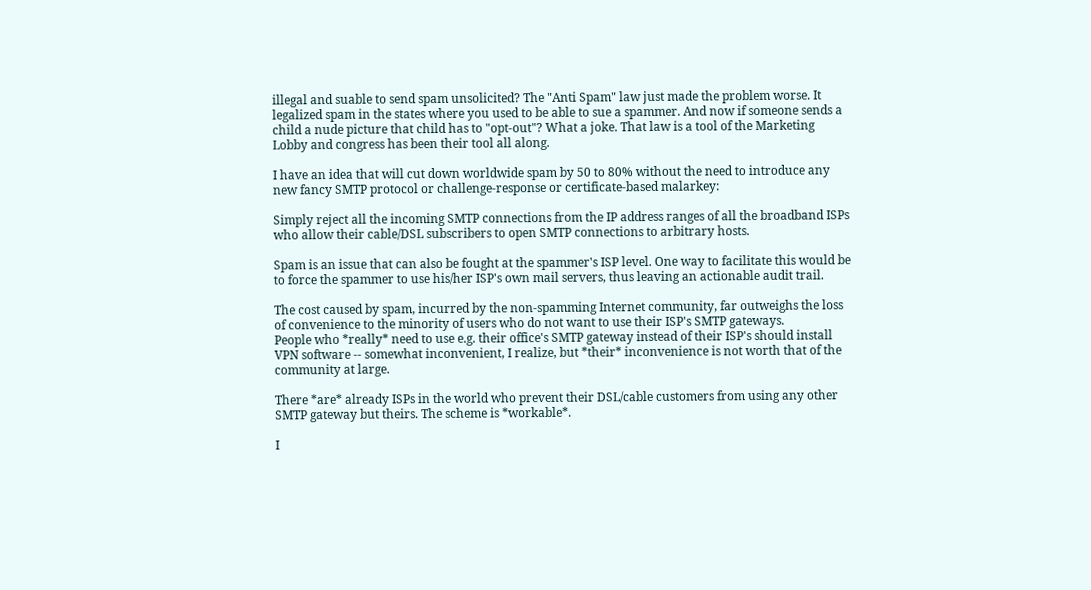illegal and suable to send spam unsolicited? The "Anti Spam" law just made the problem worse. It legalized spam in the states where you used to be able to sue a spammer. And now if someone sends a child a nude picture that child has to "opt-out"? What a joke. That law is a tool of the Marketing Lobby and congress has been their tool all along.

I have an idea that will cut down worldwide spam by 50 to 80% without the need to introduce any new fancy SMTP protocol or challenge-response or certificate-based malarkey:

Simply reject all the incoming SMTP connections from the IP address ranges of all the broadband ISPs who allow their cable/DSL subscribers to open SMTP connections to arbitrary hosts.

Spam is an issue that can also be fought at the spammer's ISP level. One way to facilitate this would be to force the spammer to use his/her ISP's own mail servers, thus leaving an actionable audit trail.

The cost caused by spam, incurred by the non-spamming Internet community, far outweighs the loss of convenience to the minority of users who do not want to use their ISP's SMTP gateways.
People who *really* need to use e.g. their office's SMTP gateway instead of their ISP's should install VPN software -- somewhat inconvenient, I realize, but *their* inconvenience is not worth that of the community at large.

There *are* already ISPs in the world who prevent their DSL/cable customers from using any other SMTP gateway but theirs. The scheme is *workable*.

I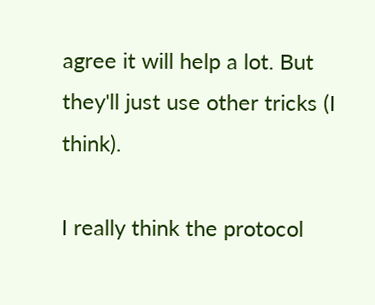agree it will help a lot. But they'll just use other tricks (I think).

I really think the protocol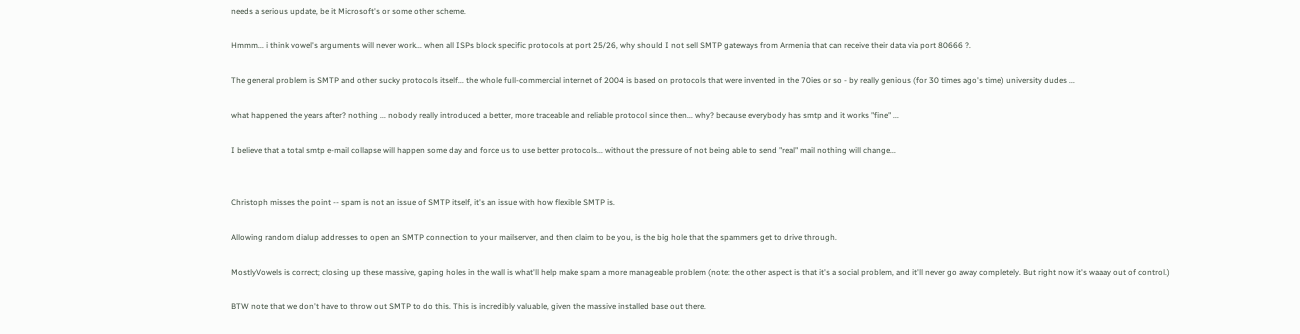needs a serious update, be it Microsoft's or some other scheme.

Hmmm... i think vowel's arguments will never work... when all ISPs block specific protocols at port 25/26, why should I not sell SMTP gateways from Armenia that can receive their data via port 80666 ?.

The general problem is SMTP and other sucky protocols itself... the whole full-commercial internet of 2004 is based on protocols that were invented in the 70ies or so - by really genious (for 30 times ago's time) university dudes ...

what happened the years after? nothing ... nobody really introduced a better, more traceable and reliable protocol since then... why? because everybody has smtp and it works "fine" ...

I believe that a total smtp e-mail collapse will happen some day and force us to use better protocols... without the pressure of not being able to send "real" mail nothing will change...


Christoph misses the point -- spam is not an issue of SMTP itself, it's an issue with how flexible SMTP is.

Allowing random dialup addresses to open an SMTP connection to your mailserver, and then claim to be you, is the big hole that the spammers get to drive through.

MostlyVowels is correct; closing up these massive, gaping holes in the wall is what'll help make spam a more manageable problem (note: the other aspect is that it's a social problem, and it'll never go away completely. But right now it's waaay out of control.)

BTW note that we don't have to throw out SMTP to do this. This is incredibly valuable, given the massive installed base out there.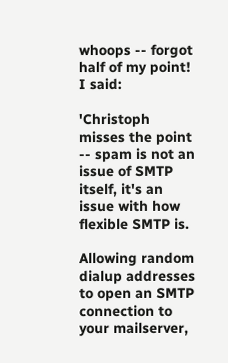whoops -- forgot half of my point! I said:

'Christoph misses the point -- spam is not an issue of SMTP itself, it's an issue with how flexible SMTP is.

Allowing random dialup addresses to open an SMTP connection to your mailserver,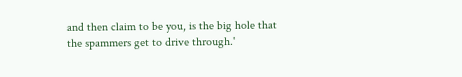and then claim to be you, is the big hole that the spammers get to drive through.'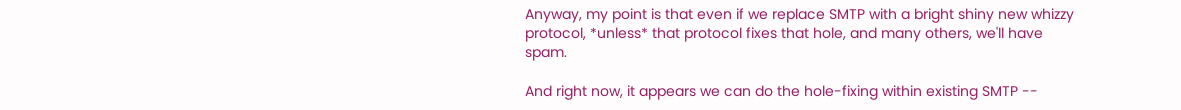Anyway, my point is that even if we replace SMTP with a bright shiny new whizzy protocol, *unless* that protocol fixes that hole, and many others, we'll have spam.

And right now, it appears we can do the hole-fixing within existing SMTP --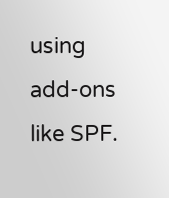using add-ons like SPF.